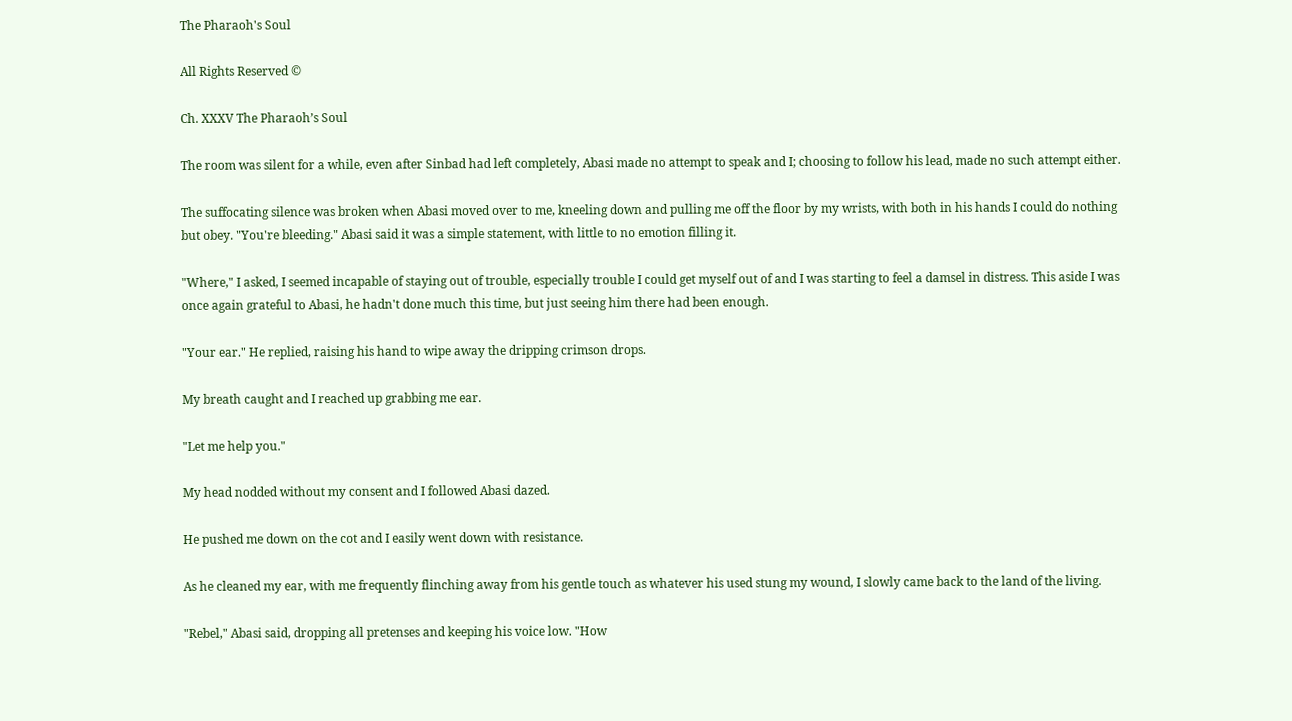The Pharaoh's Soul

All Rights Reserved ©

Ch. XXXV The Pharaoh’s Soul

The room was silent for a while, even after Sinbad had left completely, Abasi made no attempt to speak and I; choosing to follow his lead, made no such attempt either.

The suffocating silence was broken when Abasi moved over to me, kneeling down and pulling me off the floor by my wrists, with both in his hands I could do nothing but obey. "You're bleeding." Abasi said it was a simple statement, with little to no emotion filling it.

"Where," I asked, I seemed incapable of staying out of trouble, especially trouble I could get myself out of and I was starting to feel a damsel in distress. This aside I was once again grateful to Abasi, he hadn't done much this time, but just seeing him there had been enough.

"Your ear." He replied, raising his hand to wipe away the dripping crimson drops.

My breath caught and I reached up grabbing me ear.

"Let me help you."

My head nodded without my consent and I followed Abasi dazed.

He pushed me down on the cot and I easily went down with resistance.

As he cleaned my ear, with me frequently flinching away from his gentle touch as whatever his used stung my wound, I slowly came back to the land of the living.

"Rebel," Abasi said, dropping all pretenses and keeping his voice low. "How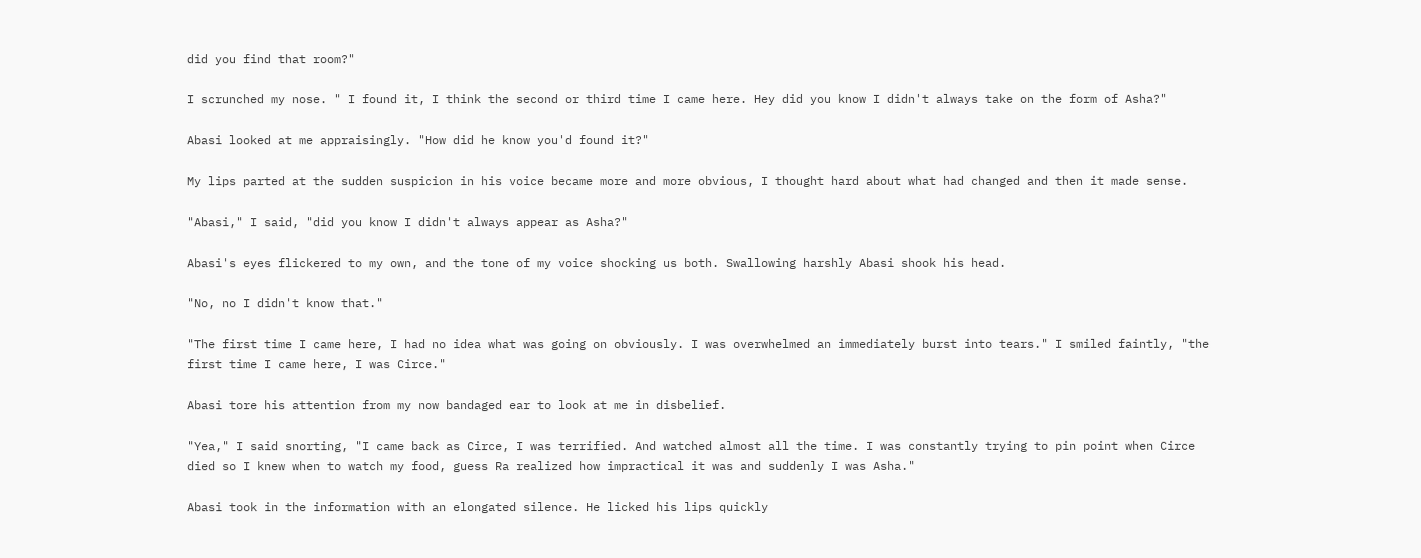did you find that room?"

I scrunched my nose. " I found it, I think the second or third time I came here. Hey did you know I didn't always take on the form of Asha?"

Abasi looked at me appraisingly. "How did he know you'd found it?"

My lips parted at the sudden suspicion in his voice became more and more obvious, I thought hard about what had changed and then it made sense.

"Abasi," I said, "did you know I didn't always appear as Asha?"

Abasi's eyes flickered to my own, and the tone of my voice shocking us both. Swallowing harshly Abasi shook his head.

"No, no I didn't know that."

"The first time I came here, I had no idea what was going on obviously. I was overwhelmed an immediately burst into tears." I smiled faintly, "the first time I came here, I was Circe."

Abasi tore his attention from my now bandaged ear to look at me in disbelief.

"Yea," I said snorting, "I came back as Circe, I was terrified. And watched almost all the time. I was constantly trying to pin point when Circe died so I knew when to watch my food, guess Ra realized how impractical it was and suddenly I was Asha."

Abasi took in the information with an elongated silence. He licked his lips quickly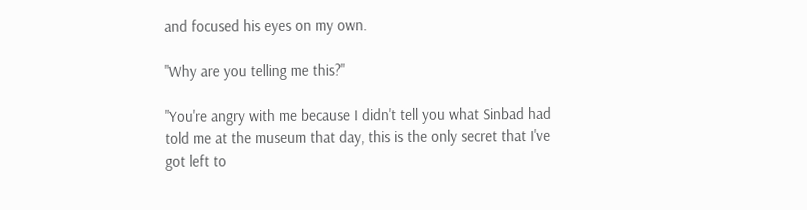and focused his eyes on my own.

"Why are you telling me this?"

"You're angry with me because I didn't tell you what Sinbad had told me at the museum that day, this is the only secret that I've got left to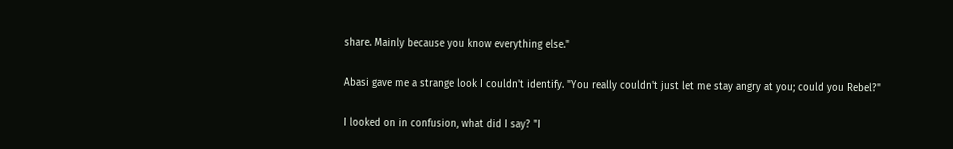share. Mainly because you know everything else."

Abasi gave me a strange look I couldn't identify. "You really couldn't just let me stay angry at you; could you Rebel?"

I looked on in confusion, what did I say? "I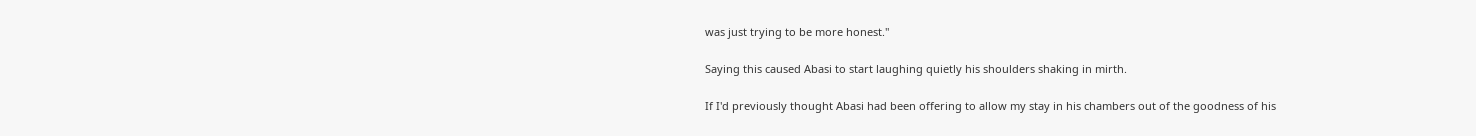was just trying to be more honest."

Saying this caused Abasi to start laughing quietly his shoulders shaking in mirth.

If I'd previously thought Abasi had been offering to allow my stay in his chambers out of the goodness of his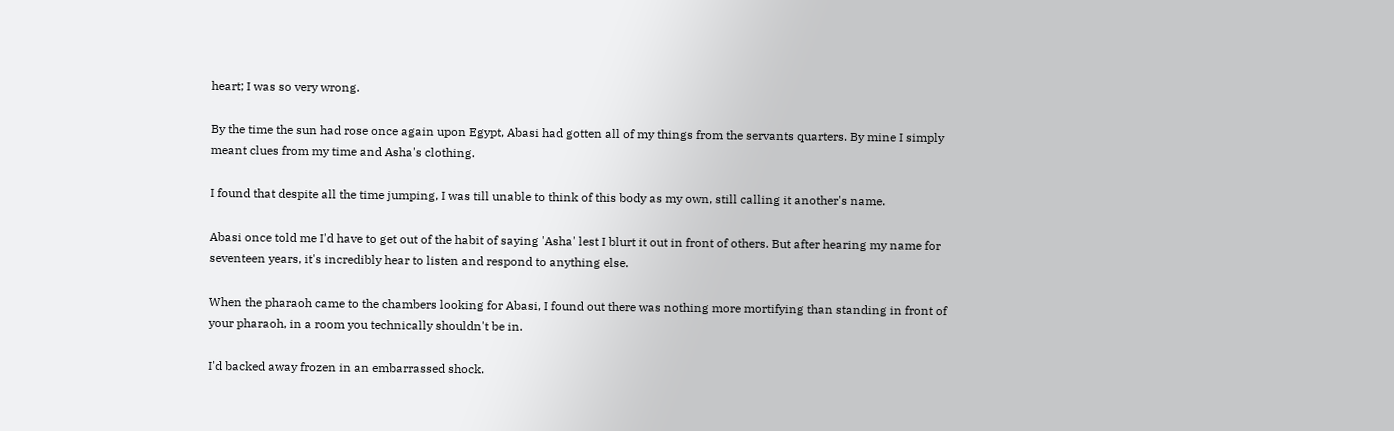heart; I was so very wrong.

By the time the sun had rose once again upon Egypt, Abasi had gotten all of my things from the servants quarters. By mine I simply meant clues from my time and Asha's clothing.

I found that despite all the time jumping, I was till unable to think of this body as my own, still calling it another's name.

Abasi once told me I'd have to get out of the habit of saying 'Asha' lest I blurt it out in front of others. But after hearing my name for seventeen years, it's incredibly hear to listen and respond to anything else.

When the pharaoh came to the chambers looking for Abasi, I found out there was nothing more mortifying than standing in front of your pharaoh, in a room you technically shouldn't be in.

I'd backed away frozen in an embarrassed shock.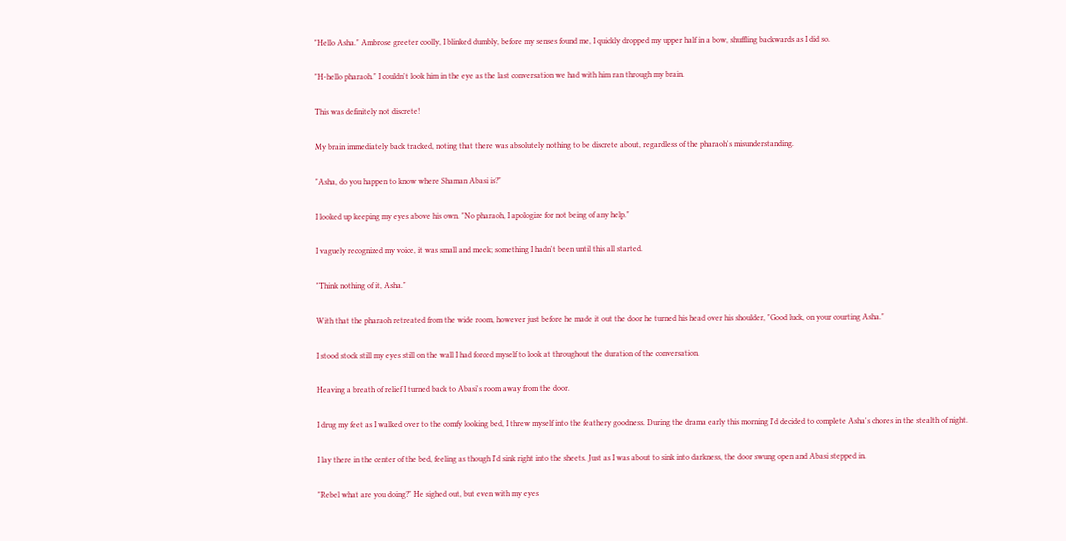"Hello Asha." Ambrose greeter coolly, I blinked dumbly, before my senses found me, I quickly dropped my upper half in a bow, shuffling backwards as I did so.

"H-hello pharaoh." I couldn't look him in the eye as the last conversation we had with him ran through my brain.

This was definitely not discrete!

My brain immediately back tracked, noting that there was absolutely nothing to be discrete about, regardless of the pharaoh's misunderstanding.

"Asha, do you happen to know where Shaman Abasi is?"

I looked up keeping my eyes above his own. "No pharaoh, I apologize for not being of any help."

I vaguely recognized my voice, it was small and meek; something I hadn't been until this all started.

"Think nothing of it, Asha."

With that the pharaoh retreated from the wide room, however just before he made it out the door he turned his head over his shoulder, "Good luck, on your courting Asha."

I stood stock still my eyes still on the wall I had forced myself to look at throughout the duration of the conversation.

Heaving a breath of relief I turned back to Abasi's room away from the door.

I drug my feet as I walked over to the comfy looking bed, I threw myself into the feathery goodness. During the drama early this morning I'd decided to complete Asha's chores in the stealth of night.

I lay there in the center of the bed, feeling as though I'd sink right into the sheets. Just as I was about to sink into darkness, the door swung open and Abasi stepped in.

"Rebel what are you doing?" He sighed out, but even with my eyes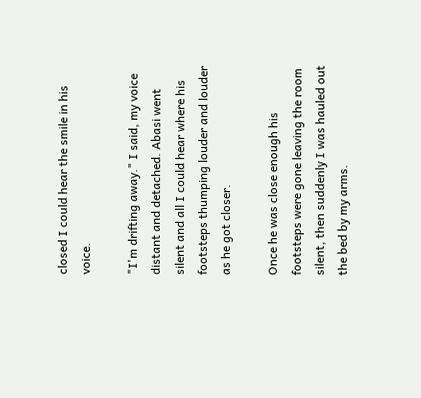closed I could hear the smile in his voice.

"I'm drifting away." I said, my voice distant and detached. Abasi went silent and all I could hear where his footsteps thumping louder and louder as he got closer.

Once he was close enough his footsteps were gone leaving the room silent, then suddenly I was hauled out the bed by my arms.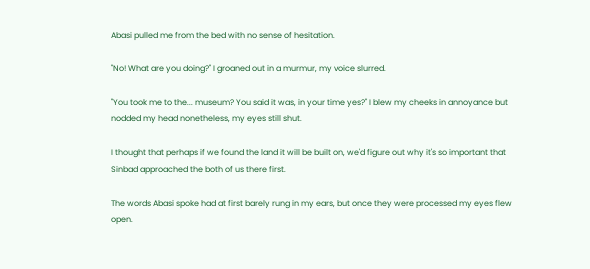Abasi pulled me from the bed with no sense of hesitation.

"No! What are you doing?" I groaned out in a murmur, my voice slurred.

"You took me to the... museum? You said it was, in your time yes?" I blew my cheeks in annoyance but nodded my head nonetheless, my eyes still shut.

I thought that perhaps if we found the land it will be built on, we'd figure out why it's so important that Sinbad approached the both of us there first.

The words Abasi spoke had at first barely rung in my ears, but once they were processed my eyes flew open.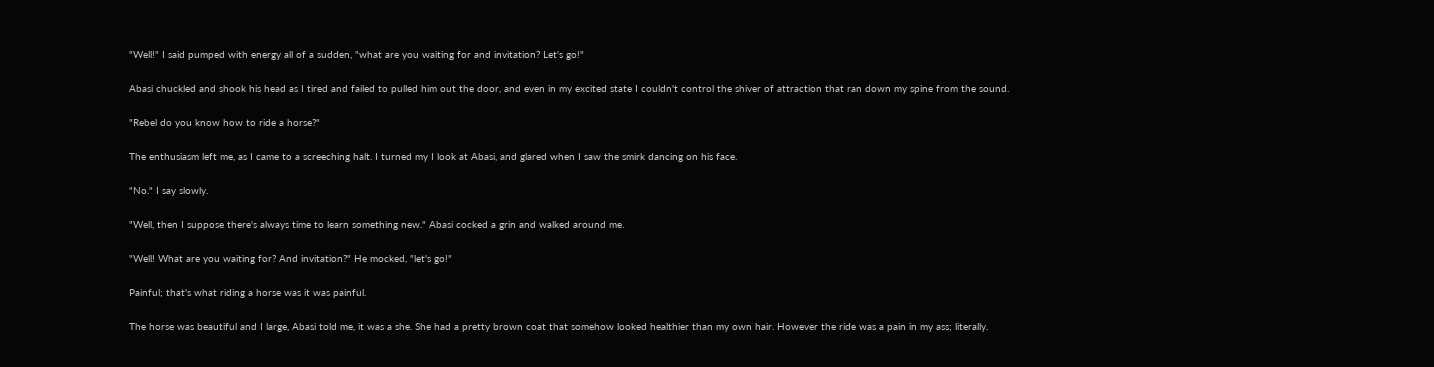"Well!" I said pumped with energy all of a sudden, "what are you waiting for and invitation? Let's go!"

Abasi chuckled and shook his head as I tired and failed to pulled him out the door, and even in my excited state I couldn't control the shiver of attraction that ran down my spine from the sound.

"Rebel do you know how to ride a horse?"

The enthusiasm left me, as I came to a screeching halt. I turned my I look at Abasi, and glared when I saw the smirk dancing on his face.

"No." I say slowly.

"Well, then I suppose there's always time to learn something new." Abasi cocked a grin and walked around me.

"Well! What are you waiting for? And invitation?" He mocked, "let's go!"

Painful; that's what riding a horse was it was painful.

The horse was beautiful and I large, Abasi told me, it was a she. She had a pretty brown coat that somehow looked healthier than my own hair. However the ride was a pain in my ass; literally.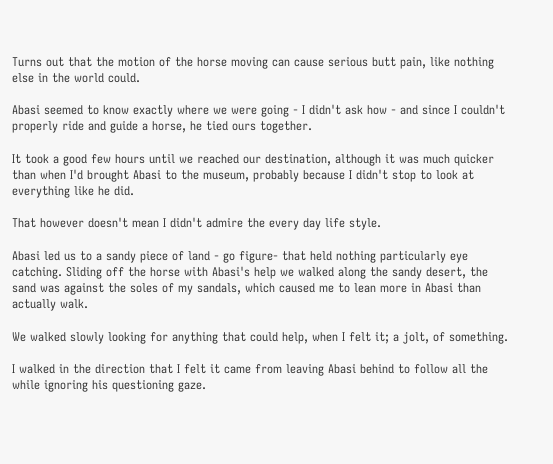Turns out that the motion of the horse moving can cause serious butt pain, like nothing else in the world could.

Abasi seemed to know exactly where we were going - I didn't ask how - and since I couldn't properly ride and guide a horse, he tied ours together.

It took a good few hours until we reached our destination, although it was much quicker than when I'd brought Abasi to the museum, probably because I didn't stop to look at everything like he did.

That however doesn't mean I didn't admire the every day life style.

Abasi led us to a sandy piece of land - go figure- that held nothing particularly eye catching. Sliding off the horse with Abasi's help we walked along the sandy desert, the sand was against the soles of my sandals, which caused me to lean more in Abasi than actually walk.

We walked slowly looking for anything that could help, when I felt it; a jolt, of something.

I walked in the direction that I felt it came from leaving Abasi behind to follow all the while ignoring his questioning gaze.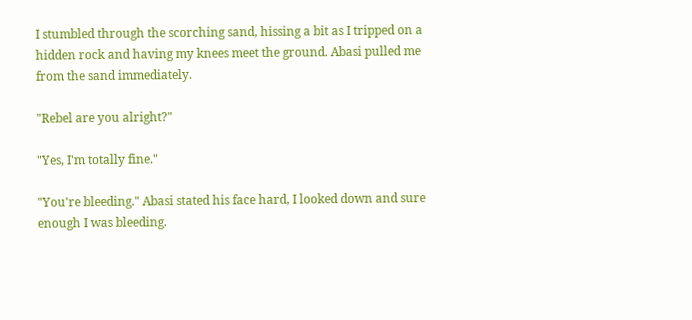I stumbled through the scorching sand, hissing a bit as I tripped on a hidden rock and having my knees meet the ground. Abasi pulled me from the sand immediately.

"Rebel are you alright?"

"Yes, I'm totally fine."

"You're bleeding." Abasi stated his face hard, I looked down and sure enough I was bleeding.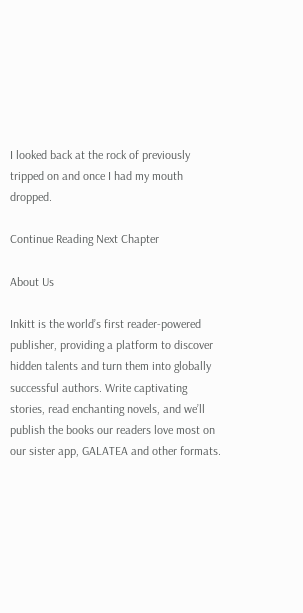I looked back at the rock of previously tripped on and once I had my mouth dropped.

Continue Reading Next Chapter

About Us

Inkitt is the world’s first reader-powered publisher, providing a platform to discover hidden talents and turn them into globally successful authors. Write captivating stories, read enchanting novels, and we’ll publish the books our readers love most on our sister app, GALATEA and other formats.